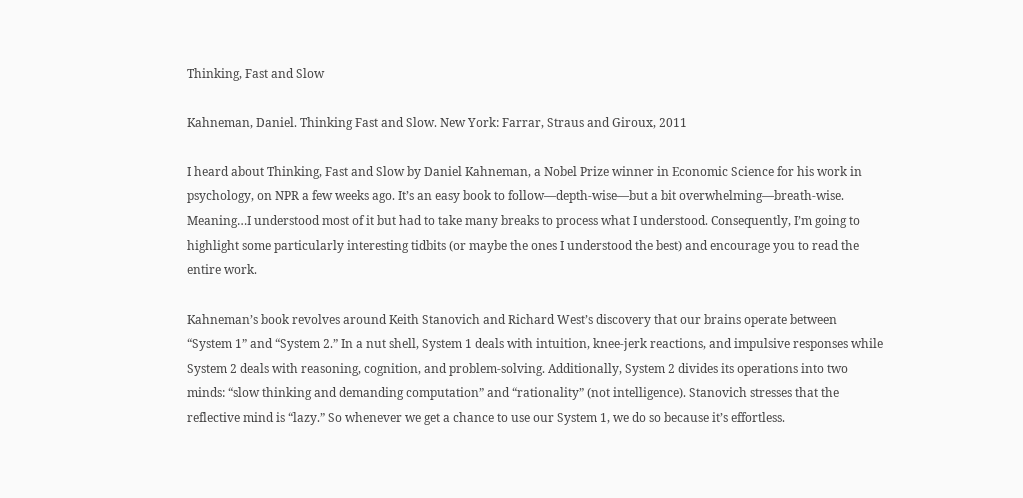Thinking, Fast and Slow

Kahneman, Daniel. Thinking Fast and Slow. New York: Farrar, Straus and Giroux, 2011

I heard about Thinking, Fast and Slow by Daniel Kahneman, a Nobel Prize winner in Economic Science for his work in psychology, on NPR a few weeks ago. It’s an easy book to follow—depth-wise—but a bit overwhelming—breath-wise. Meaning…I understood most of it but had to take many breaks to process what I understood. Consequently, I’m going to highlight some particularly interesting tidbits (or maybe the ones I understood the best) and encourage you to read the entire work.

Kahneman’s book revolves around Keith Stanovich and Richard West’s discovery that our brains operate between “System 1” and “System 2.” In a nut shell, System 1 deals with intuition, knee-jerk reactions, and impulsive responses while System 2 deals with reasoning, cognition, and problem-solving. Additionally, System 2 divides its operations into two minds: “slow thinking and demanding computation” and “rationality” (not intelligence). Stanovich stresses that the reflective mind is “lazy.” So whenever we get a chance to use our System 1, we do so because it’s effortless.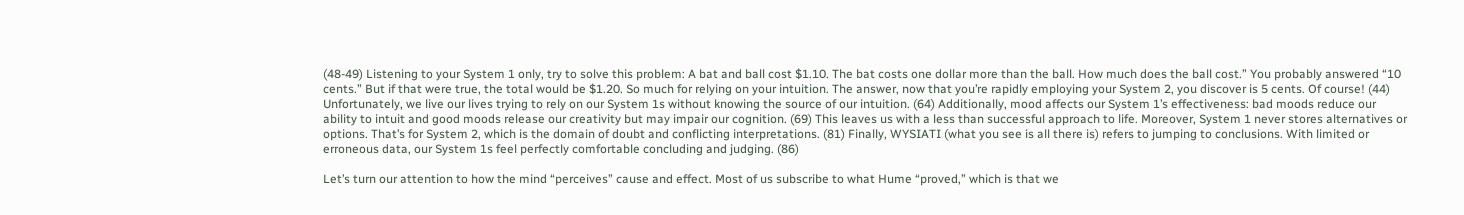(48-49) Listening to your System 1 only, try to solve this problem: A bat and ball cost $1.10. The bat costs one dollar more than the ball. How much does the ball cost.” You probably answered “10 cents.” But if that were true, the total would be $1.20. So much for relying on your intuition. The answer, now that you’re rapidly employing your System 2, you discover is 5 cents. Of course! (44) Unfortunately, we live our lives trying to rely on our System 1s without knowing the source of our intuition. (64) Additionally, mood affects our System 1’s effectiveness: bad moods reduce our ability to intuit and good moods release our creativity but may impair our cognition. (69) This leaves us with a less than successful approach to life. Moreover, System 1 never stores alternatives or options. That’s for System 2, which is the domain of doubt and conflicting interpretations. (81) Finally, WYSIATI (what you see is all there is) refers to jumping to conclusions. With limited or erroneous data, our System 1s feel perfectly comfortable concluding and judging. (86)

Let’s turn our attention to how the mind “perceives” cause and effect. Most of us subscribe to what Hume “proved,” which is that we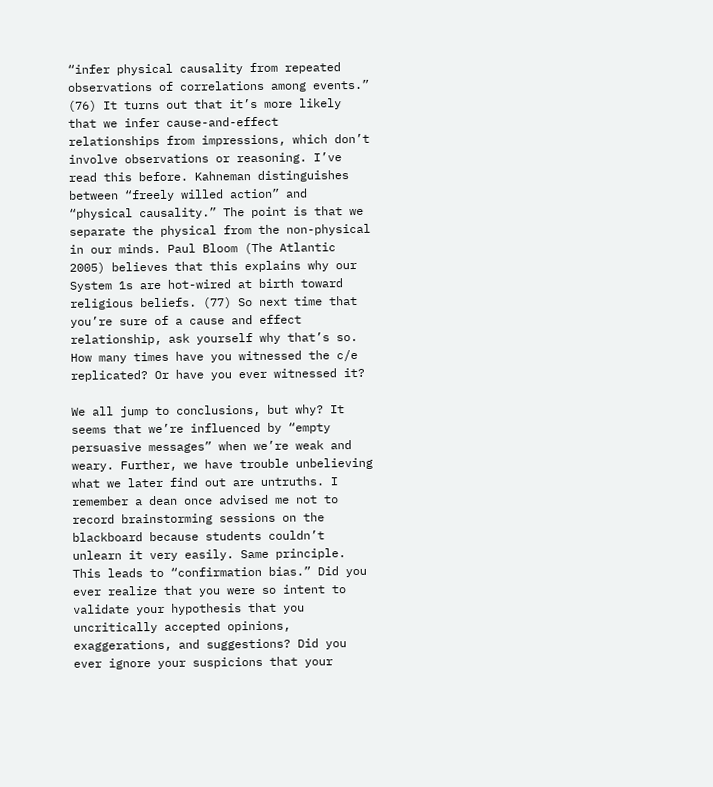“infer physical causality from repeated observations of correlations among events.” (76) It turns out that it’s more likely that we infer cause-and-effect relationships from impressions, which don’t involve observations or reasoning. I’ve read this before. Kahneman distinguishes between “freely willed action” and “physical causality.” The point is that we separate the physical from the non-physical in our minds. Paul Bloom (The Atlantic 2005) believes that this explains why our System 1s are hot-wired at birth toward religious beliefs. (77) So next time that you’re sure of a cause and effect relationship, ask yourself why that’s so. How many times have you witnessed the c/e replicated? Or have you ever witnessed it?

We all jump to conclusions, but why? It seems that we’re influenced by “empty persuasive messages” when we’re weak and weary. Further, we have trouble unbelieving what we later find out are untruths. I remember a dean once advised me not to record brainstorming sessions on the blackboard because students couldn’t unlearn it very easily. Same principle. This leads to “confirmation bias.” Did you ever realize that you were so intent to validate your hypothesis that you uncritically accepted opinions, exaggerations, and suggestions? Did you ever ignore your suspicions that your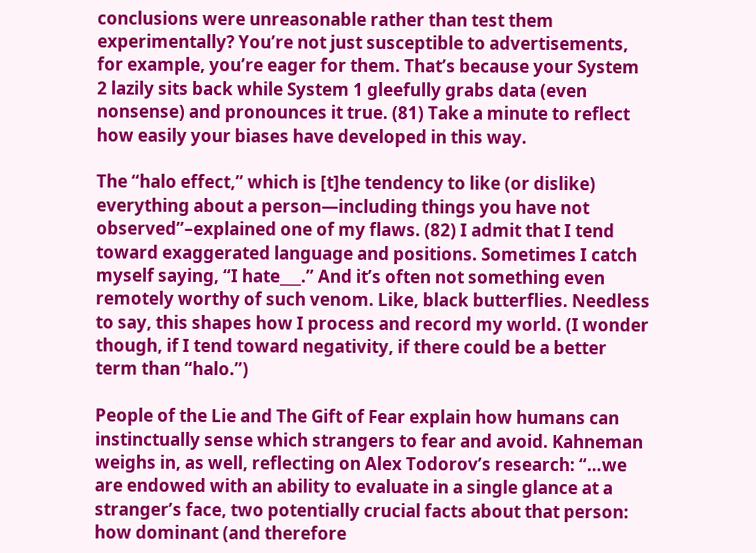conclusions were unreasonable rather than test them experimentally? You’re not just susceptible to advertisements, for example, you’re eager for them. That’s because your System 2 lazily sits back while System 1 gleefully grabs data (even nonsense) and pronounces it true. (81) Take a minute to reflect how easily your biases have developed in this way.

The “halo effect,” which is [t]he tendency to like (or dislike) everything about a person—including things you have not observed”–explained one of my flaws. (82) I admit that I tend toward exaggerated language and positions. Sometimes I catch myself saying, “I hate___.” And it’s often not something even remotely worthy of such venom. Like, black butterflies. Needless to say, this shapes how I process and record my world. (I wonder though, if I tend toward negativity, if there could be a better term than “halo.”)

People of the Lie and The Gift of Fear explain how humans can instinctually sense which strangers to fear and avoid. Kahneman weighs in, as well, reflecting on Alex Todorov’s research: “…we are endowed with an ability to evaluate in a single glance at a stranger’s face, two potentially crucial facts about that person: how dominant (and therefore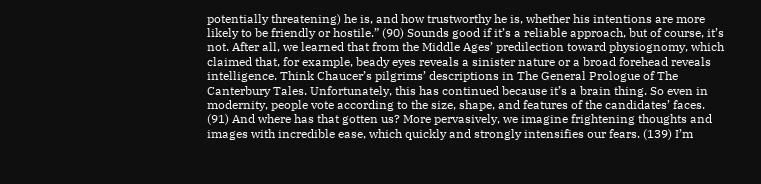potentially threatening) he is, and how trustworthy he is, whether his intentions are more likely to be friendly or hostile.” (90) Sounds good if it’s a reliable approach, but of course, it’s not. After all, we learned that from the Middle Ages’ predilection toward physiognomy, which claimed that, for example, beady eyes reveals a sinister nature or a broad forehead reveals intelligence. Think Chaucer’s pilgrims’ descriptions in The General Prologue of The Canterbury Tales. Unfortunately, this has continued because it’s a brain thing. So even in modernity, people vote according to the size, shape, and features of the candidates’ faces. (91) And where has that gotten us? More pervasively, we imagine frightening thoughts and images with incredible ease, which quickly and strongly intensifies our fears. (139) I’m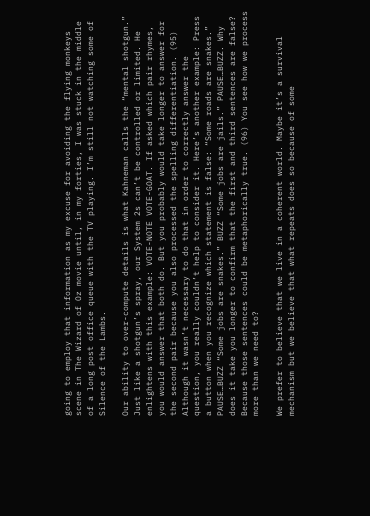going to employ that information as my excuse for avoiding the flying monkeys scene in The Wizard of Oz movie until, in my forties, I was stuck in the middle of a long post office queue with the TV playing. I’m still not watching some of Silence of the Lambs.

Our ability to over-compute details is what Kahneman calls the “mental shotgun.” Just like a shotgun’s spray, our System 2s can’t be controlled or limited. He enlightens with this example: VOTE-NOTE VOTE-GOAT. If asked which pair rhymes, you would answer that both do. But you probably would take longer to answer for the second pair because you also processed the spelling differentiation. (95) Although it wasn’t necessary to do that in order to correctly answer the question, you really couldn’t help to consider it. Here’s another example: Press a button when you recognize which statement is false: “Some roads are snakes.” PAUSE…BUZZ “Some jobs are snakes.” BUZZ “Some jobs are jails.” PAUSE…BUZZ. Why does it take you longer to confirm that the first and third sentences are false? Because those sentences could be metaphorically true. (96) You see how we process more than we need to?

We prefer to believe that we live in a coherent world. Maybe it’s a survival mechanism but we believe that what repeats does so because of some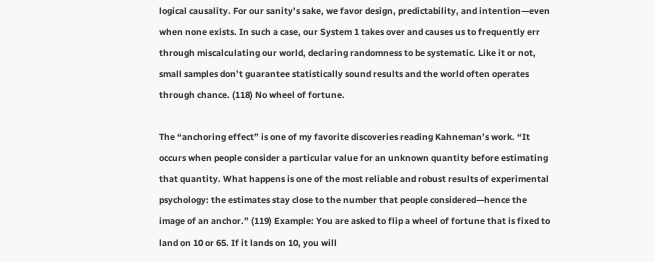logical causality. For our sanity’s sake, we favor design, predictability, and intention—even when none exists. In such a case, our System 1 takes over and causes us to frequently err through miscalculating our world, declaring randomness to be systematic. Like it or not, small samples don’t guarantee statistically sound results and the world often operates through chance. (118) No wheel of fortune.

The “anchoring effect” is one of my favorite discoveries reading Kahneman’s work. “It occurs when people consider a particular value for an unknown quantity before estimating that quantity. What happens is one of the most reliable and robust results of experimental psychology: the estimates stay close to the number that people considered—hence the image of an anchor.” (119) Example: You are asked to flip a wheel of fortune that is fixed to land on 10 or 65. If it lands on 10, you will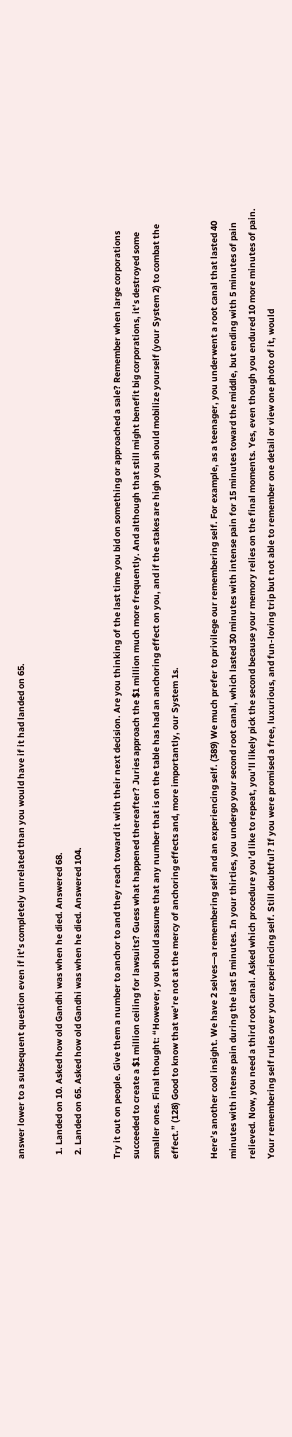answer lower to a subsequent question even if it’s completely unrelated than you would have if it had landed on 65.

  1. Landed on 10. Asked how old Gandhi was when he died. Answered 68.
  2. Landed on 65. Asked how old Gandhi was when he died. Answered 104.

Try it out on people. Give them a number to anchor to and they reach toward it with their next decision. Are you thinking of the last time you bid on something or approached a sale? Remember when large corporations succeeded to create a $1 million ceiling for lawsuits? Guess what happened thereafter? Juries approach the $1 million much more frequently. And although that still might benefit big corporations, it’s destroyed some smaller ones. Final thought: “However, you should assume that any number that is on the table has had an anchoring effect on you, and if the stakes are high you should mobilize yourself (your System 2) to combat the effect.” (128) Good to know that we’re not at the mercy of anchoring effects and, more importantly, our System 1s.

Here’s another cool insight. We have 2 selves—a remembering self and an experiencing self. (389) We much prefer to privilege our remembering self. For example, as a teenager, you underwent a root canal that lasted 40 minutes with intense pain during the last 5 minutes. In your thirties, you undergo your second root canal, which lasted 30 minutes with intense pain for 15 minutes toward the middle, but ending with 5 minutes of pain relieved. Now, you need a third root canal. Asked which procedure you’d like to repeat, you’ll likely pick the second because your memory relies on the final moments. Yes, even though you endured 10 more minutes of pain. Your remembering self rules over your experiencing self. Still doubtful? If you were promised a free, luxurious, and fun-loving trip but not able to remember one detail or view one photo of it, would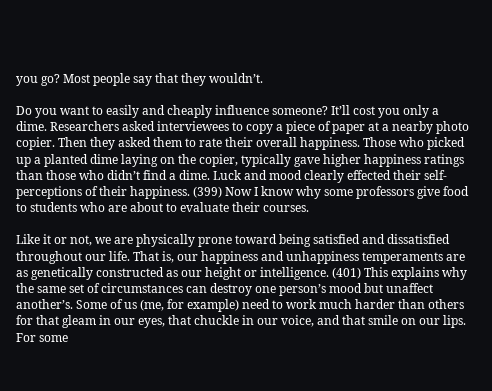you go? Most people say that they wouldn’t.

Do you want to easily and cheaply influence someone? It’ll cost you only a dime. Researchers asked interviewees to copy a piece of paper at a nearby photo copier. Then they asked them to rate their overall happiness. Those who picked up a planted dime laying on the copier, typically gave higher happiness ratings than those who didn’t find a dime. Luck and mood clearly effected their self-perceptions of their happiness. (399) Now I know why some professors give food to students who are about to evaluate their courses.

Like it or not, we are physically prone toward being satisfied and dissatisfied throughout our life. That is, our happiness and unhappiness temperaments are as genetically constructed as our height or intelligence. (401) This explains why the same set of circumstances can destroy one person’s mood but unaffect another’s. Some of us (me, for example) need to work much harder than others for that gleam in our eyes, that chuckle in our voice, and that smile on our lips. For some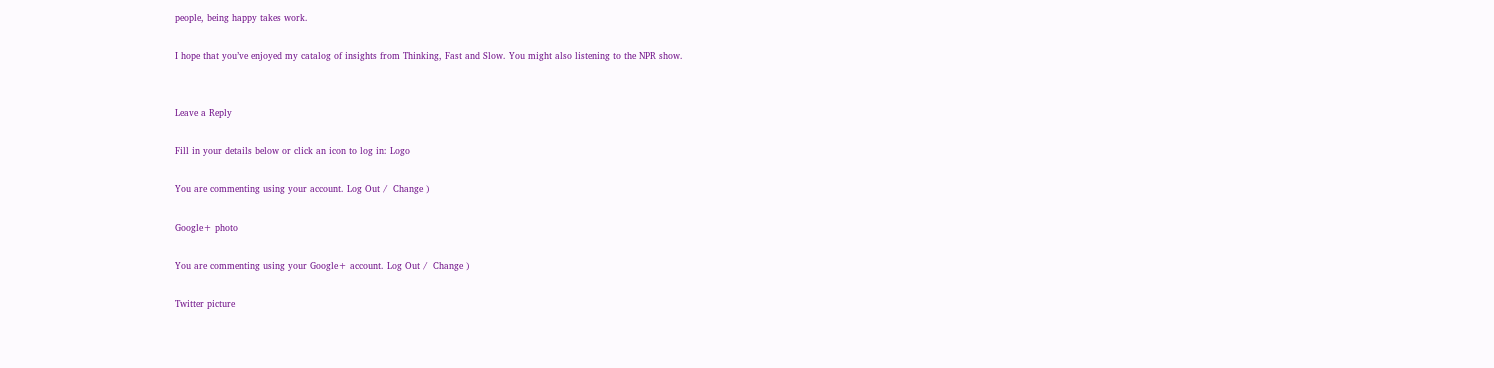people, being happy takes work.

I hope that you’ve enjoyed my catalog of insights from Thinking, Fast and Slow. You might also listening to the NPR show.


Leave a Reply

Fill in your details below or click an icon to log in: Logo

You are commenting using your account. Log Out /  Change )

Google+ photo

You are commenting using your Google+ account. Log Out /  Change )

Twitter picture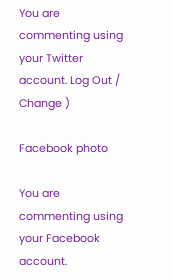You are commenting using your Twitter account. Log Out /  Change )

Facebook photo

You are commenting using your Facebook account.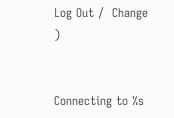Log Out /  Change )


Connecting to %s